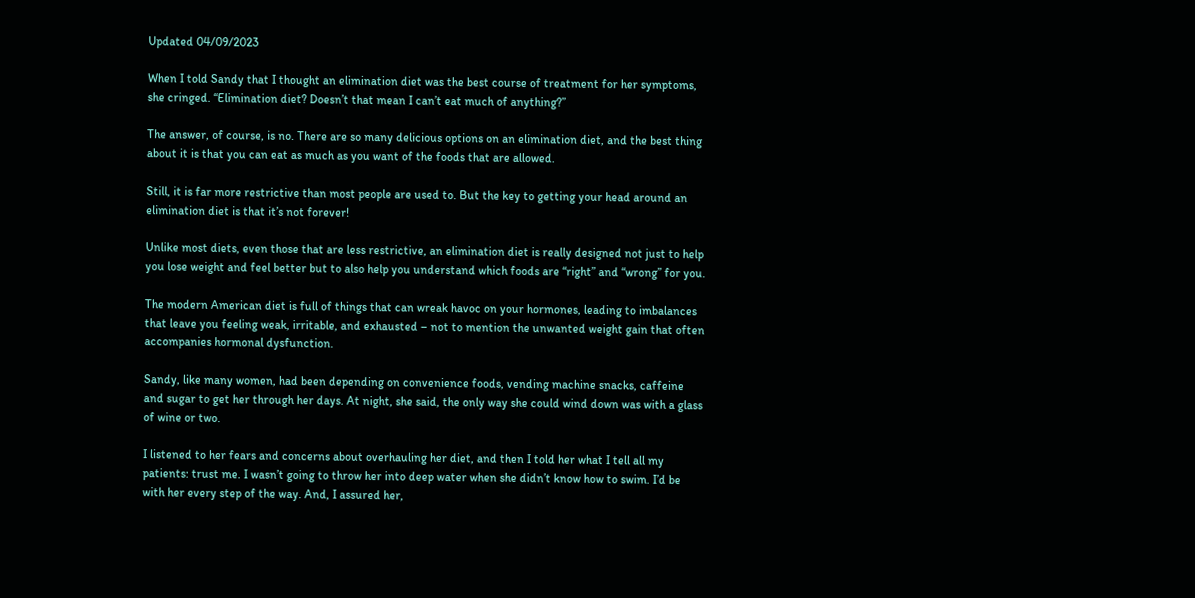Updated 04/09/2023

When I told Sandy that I thought an elimination diet was the best course of treatment for her symptoms, she cringed. “Elimination diet? Doesn’t that mean I can’t eat much of anything?”

The answer, of course, is no. There are so many delicious options on an elimination diet, and the best thing about it is that you can eat as much as you want of the foods that are allowed.

Still, it is far more restrictive than most people are used to. But the key to getting your head around an elimination diet is that it’s not forever!

Unlike most diets, even those that are less restrictive, an elimination diet is really designed not just to help you lose weight and feel better but to also help you understand which foods are “right” and “wrong” for you.

The modern American diet is full of things that can wreak havoc on your hormones, leading to imbalances that leave you feeling weak, irritable, and exhausted – not to mention the unwanted weight gain that often accompanies hormonal dysfunction.

Sandy, like many women, had been depending on convenience foods, vending machine snacks, caffeine and sugar to get her through her days. At night, she said, the only way she could wind down was with a glass of wine or two.

I listened to her fears and concerns about overhauling her diet, and then I told her what I tell all my patients: trust me. I wasn’t going to throw her into deep water when she didn’t know how to swim. I’d be with her every step of the way. And, I assured her,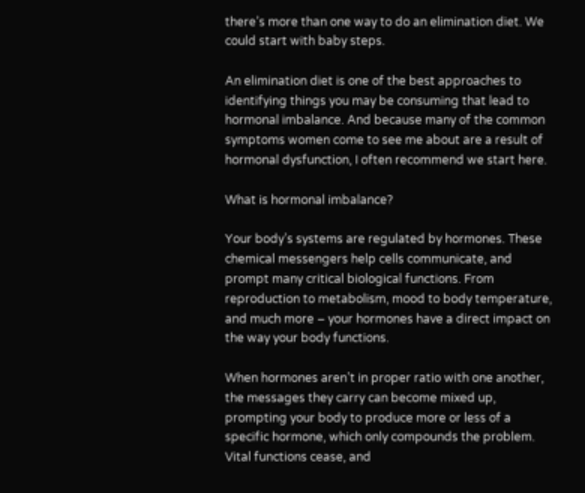there’s more than one way to do an elimination diet. We could start with baby steps.

An elimination diet is one of the best approaches to identifying things you may be consuming that lead to hormonal imbalance. And because many of the common symptoms women come to see me about are a result of hormonal dysfunction, I often recommend we start here.

What is hormonal imbalance?

Your body’s systems are regulated by hormones. These chemical messengers help cells communicate, and prompt many critical biological functions. From reproduction to metabolism, mood to body temperature, and much more – your hormones have a direct impact on the way your body functions.

When hormones aren’t in proper ratio with one another, the messages they carry can become mixed up, prompting your body to produce more or less of a specific hormone, which only compounds the problem. Vital functions cease, and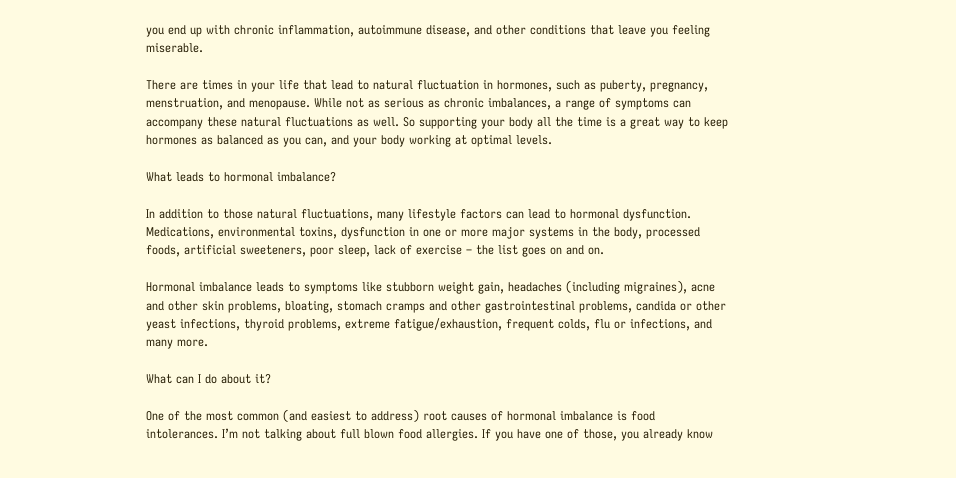you end up with chronic inflammation, autoimmune disease, and other conditions that leave you feeling miserable.

There are times in your life that lead to natural fluctuation in hormones, such as puberty, pregnancy, menstruation, and menopause. While not as serious as chronic imbalances, a range of symptoms can accompany these natural fluctuations as well. So supporting your body all the time is a great way to keep hormones as balanced as you can, and your body working at optimal levels.

What leads to hormonal imbalance?

In addition to those natural fluctuations, many lifestyle factors can lead to hormonal dysfunction. Medications, environmental toxins, dysfunction in one or more major systems in the body, processed foods, artificial sweeteners, poor sleep, lack of exercise – the list goes on and on.

Hormonal imbalance leads to symptoms like stubborn weight gain, headaches (including migraines), acne and other skin problems, bloating, stomach cramps and other gastrointestinal problems, candida or other yeast infections, thyroid problems, extreme fatigue/exhaustion, frequent colds, flu or infections, and many more.

What can I do about it?

One of the most common (and easiest to address) root causes of hormonal imbalance is food intolerances. I’m not talking about full blown food allergies. If you have one of those, you already know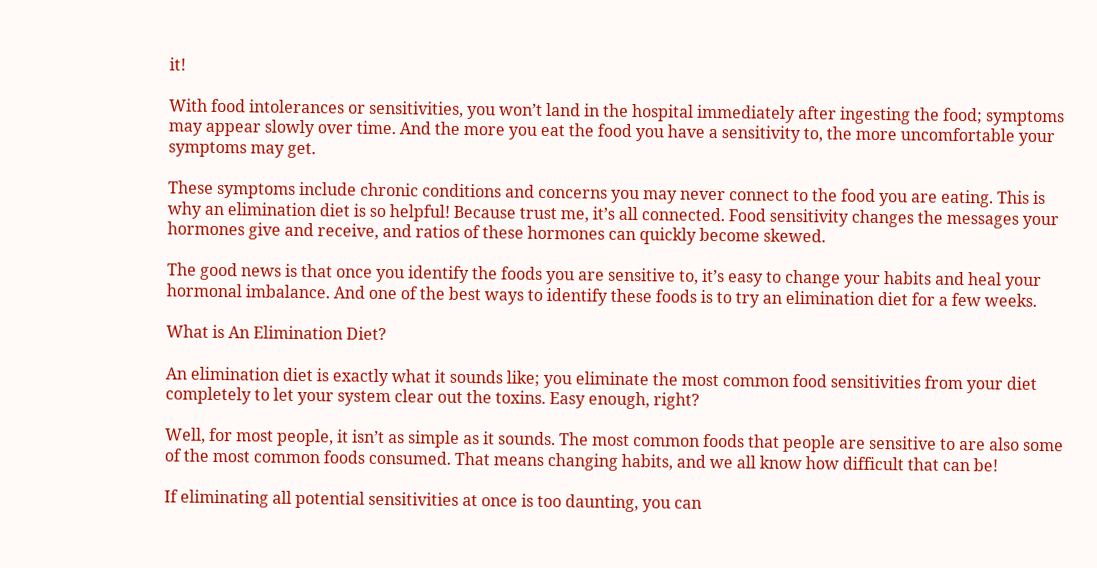it!

With food intolerances or sensitivities, you won’t land in the hospital immediately after ingesting the food; symptoms may appear slowly over time. And the more you eat the food you have a sensitivity to, the more uncomfortable your symptoms may get.

These symptoms include chronic conditions and concerns you may never connect to the food you are eating. This is why an elimination diet is so helpful! Because trust me, it’s all connected. Food sensitivity changes the messages your hormones give and receive, and ratios of these hormones can quickly become skewed.

The good news is that once you identify the foods you are sensitive to, it’s easy to change your habits and heal your hormonal imbalance. And one of the best ways to identify these foods is to try an elimination diet for a few weeks.

What is An Elimination Diet?

An elimination diet is exactly what it sounds like; you eliminate the most common food sensitivities from your diet completely to let your system clear out the toxins. Easy enough, right?

Well, for most people, it isn’t as simple as it sounds. The most common foods that people are sensitive to are also some of the most common foods consumed. That means changing habits, and we all know how difficult that can be!

If eliminating all potential sensitivities at once is too daunting, you can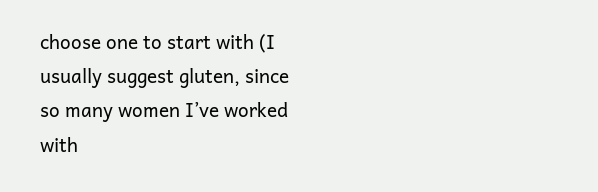choose one to start with (I usually suggest gluten, since so many women I’ve worked with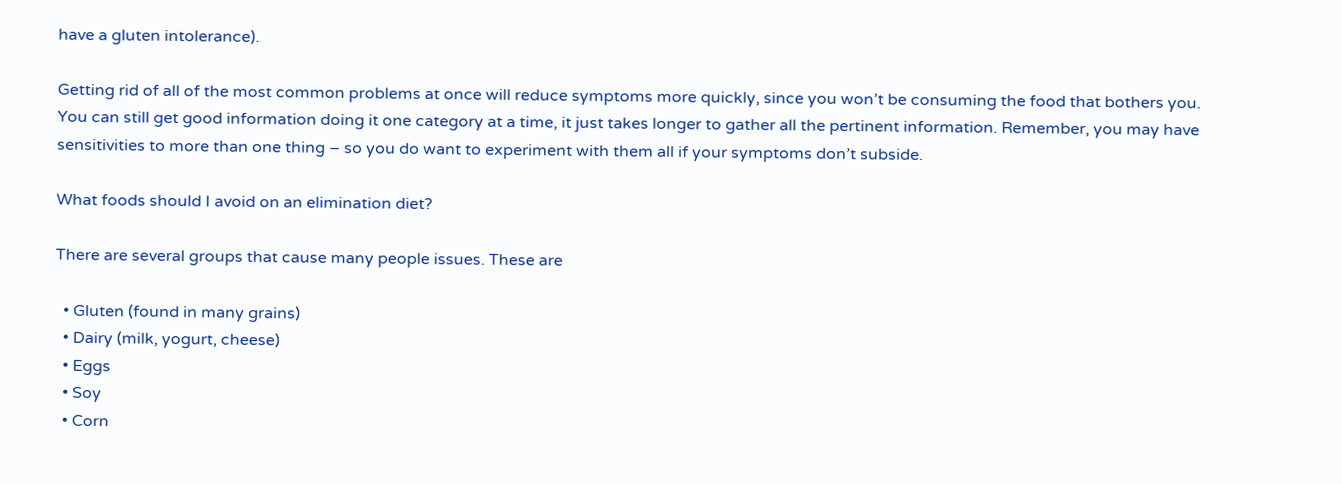have a gluten intolerance).

Getting rid of all of the most common problems at once will reduce symptoms more quickly, since you won’t be consuming the food that bothers you. You can still get good information doing it one category at a time, it just takes longer to gather all the pertinent information. Remember, you may have sensitivities to more than one thing – so you do want to experiment with them all if your symptoms don’t subside.

What foods should I avoid on an elimination diet?

There are several groups that cause many people issues. These are

  • Gluten (found in many grains)
  • Dairy (milk, yogurt, cheese)
  • Eggs
  • Soy
  • Corn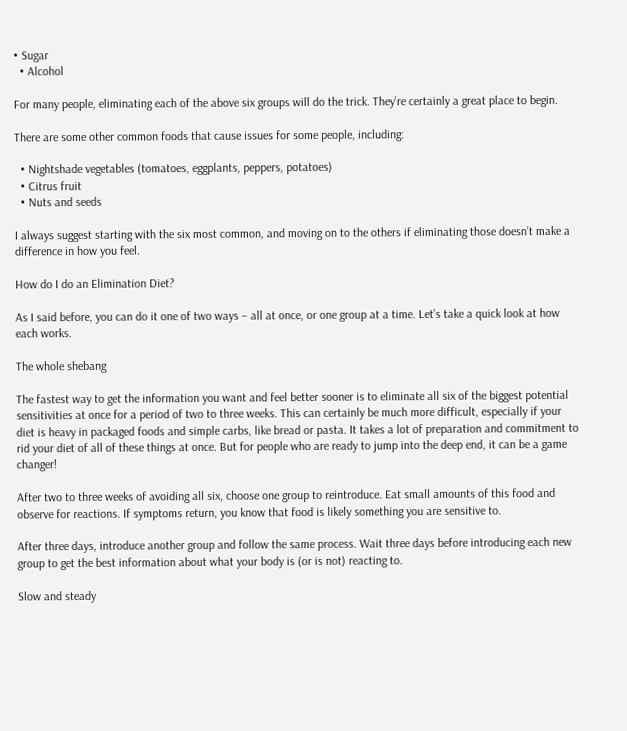• Sugar
  • Alcohol

For many people, eliminating each of the above six groups will do the trick. They’re certainly a great place to begin.

There are some other common foods that cause issues for some people, including:

  • Nightshade vegetables (tomatoes, eggplants, peppers, potatoes)
  • Citrus fruit
  • Nuts and seeds

I always suggest starting with the six most common, and moving on to the others if eliminating those doesn’t make a difference in how you feel.

How do I do an Elimination Diet?

As I said before, you can do it one of two ways – all at once, or one group at a time. Let’s take a quick look at how each works.

The whole shebang

The fastest way to get the information you want and feel better sooner is to eliminate all six of the biggest potential sensitivities at once for a period of two to three weeks. This can certainly be much more difficult, especially if your diet is heavy in packaged foods and simple carbs, like bread or pasta. It takes a lot of preparation and commitment to rid your diet of all of these things at once. But for people who are ready to jump into the deep end, it can be a game changer!

After two to three weeks of avoiding all six, choose one group to reintroduce. Eat small amounts of this food and observe for reactions. If symptoms return, you know that food is likely something you are sensitive to.

After three days, introduce another group and follow the same process. Wait three days before introducing each new group to get the best information about what your body is (or is not) reacting to.

Slow and steady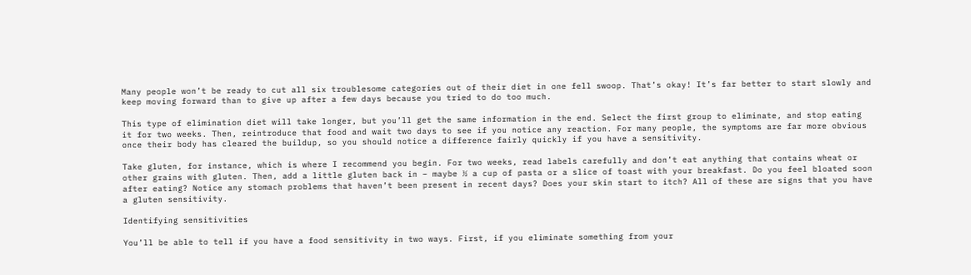Many people won’t be ready to cut all six troublesome categories out of their diet in one fell swoop. That’s okay! It’s far better to start slowly and keep moving forward than to give up after a few days because you tried to do too much.

This type of elimination diet will take longer, but you’ll get the same information in the end. Select the first group to eliminate, and stop eating it for two weeks. Then, reintroduce that food and wait two days to see if you notice any reaction. For many people, the symptoms are far more obvious once their body has cleared the buildup, so you should notice a difference fairly quickly if you have a sensitivity.

Take gluten, for instance, which is where I recommend you begin. For two weeks, read labels carefully and don’t eat anything that contains wheat or other grains with gluten. Then, add a little gluten back in – maybe ½ a cup of pasta or a slice of toast with your breakfast. Do you feel bloated soon after eating? Notice any stomach problems that haven’t been present in recent days? Does your skin start to itch? All of these are signs that you have a gluten sensitivity.

Identifying sensitivities

You’ll be able to tell if you have a food sensitivity in two ways. First, if you eliminate something from your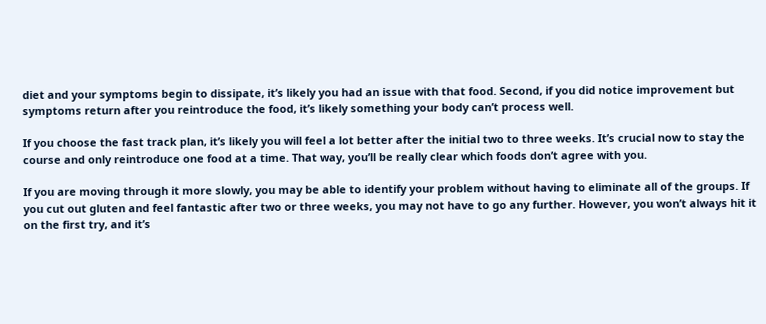diet and your symptoms begin to dissipate, it’s likely you had an issue with that food. Second, if you did notice improvement but symptoms return after you reintroduce the food, it’s likely something your body can’t process well.

If you choose the fast track plan, it’s likely you will feel a lot better after the initial two to three weeks. It’s crucial now to stay the course and only reintroduce one food at a time. That way, you’ll be really clear which foods don’t agree with you.

If you are moving through it more slowly, you may be able to identify your problem without having to eliminate all of the groups. If you cut out gluten and feel fantastic after two or three weeks, you may not have to go any further. However, you won’t always hit it on the first try, and it’s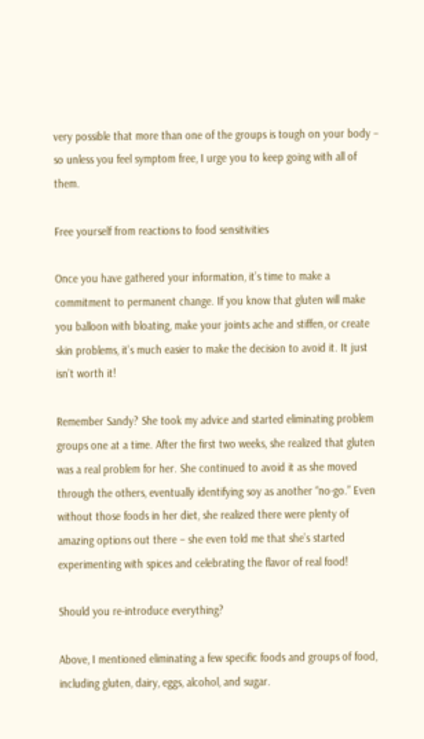very possible that more than one of the groups is tough on your body – so unless you feel symptom free, I urge you to keep going with all of them.

Free yourself from reactions to food sensitivities

Once you have gathered your information, it’s time to make a commitment to permanent change. If you know that gluten will make you balloon with bloating, make your joints ache and stiffen, or create skin problems, it’s much easier to make the decision to avoid it. It just isn’t worth it!

Remember Sandy? She took my advice and started eliminating problem groups one at a time. After the first two weeks, she realized that gluten was a real problem for her. She continued to avoid it as she moved through the others, eventually identifying soy as another “no-go.” Even without those foods in her diet, she realized there were plenty of amazing options out there – she even told me that she’s started experimenting with spices and celebrating the flavor of real food!

Should you re-introduce everything?

Above, I mentioned eliminating a few specific foods and groups of food, including gluten, dairy, eggs, alcohol, and sugar.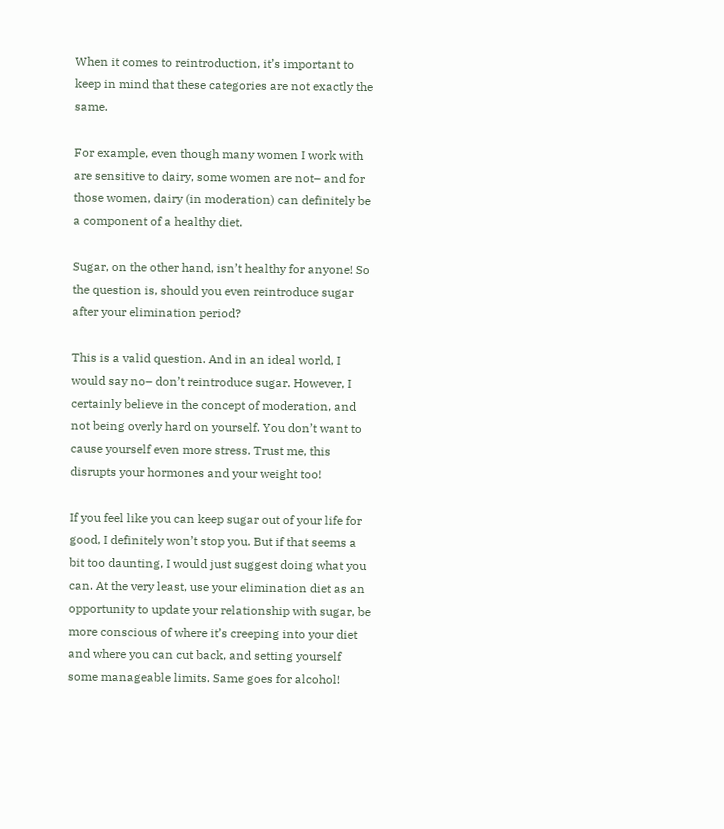When it comes to reintroduction, it’s important to keep in mind that these categories are not exactly the same.

For example, even though many women I work with are sensitive to dairy, some women are not– and for those women, dairy (in moderation) can definitely be a component of a healthy diet.

Sugar, on the other hand, isn’t healthy for anyone! So the question is, should you even reintroduce sugar after your elimination period?

This is a valid question. And in an ideal world, I would say no– don’t reintroduce sugar. However, I certainly believe in the concept of moderation, and not being overly hard on yourself. You don’t want to cause yourself even more stress. Trust me, this disrupts your hormones and your weight too!

If you feel like you can keep sugar out of your life for good, I definitely won’t stop you. But if that seems a bit too daunting, I would just suggest doing what you can. At the very least, use your elimination diet as an opportunity to update your relationship with sugar, be more conscious of where it’s creeping into your diet and where you can cut back, and setting yourself some manageable limits. Same goes for alcohol!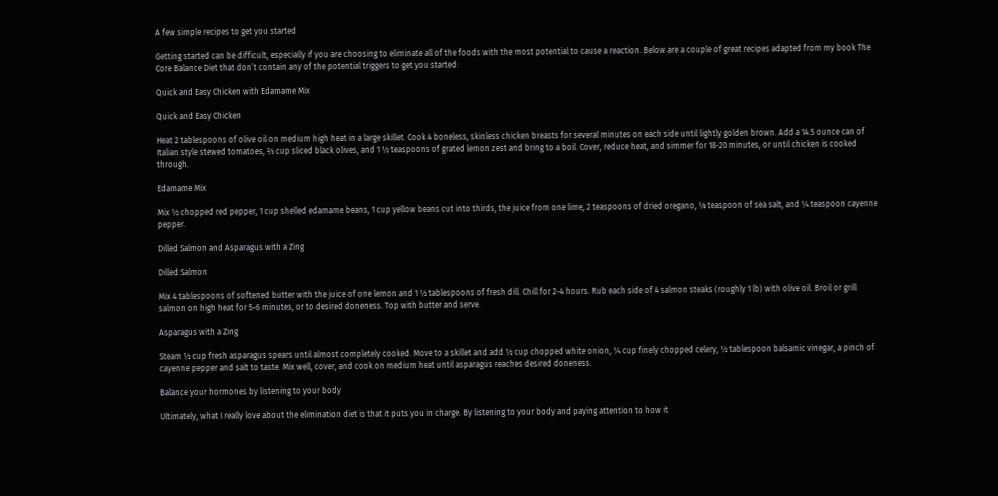A few simple recipes to get you started

Getting started can be difficult, especially if you are choosing to eliminate all of the foods with the most potential to cause a reaction. Below are a couple of great recipes adapted from my book The Core Balance Diet that don’t contain any of the potential triggers to get you started:

Quick and Easy Chicken with Edamame Mix

Quick and Easy Chicken

Heat 2 tablespoons of olive oil on medium high heat in a large skillet. Cook 4 boneless, skinless chicken breasts for several minutes on each side until lightly golden brown. Add a 14.5 ounce can of Italian style stewed tomatoes, ⅔ cup sliced black olives, and 1 ½ teaspoons of grated lemon zest and bring to a boil. Cover, reduce heat, and simmer for 18-20 minutes, or until chicken is cooked through.

Edamame Mix

Mix ½ chopped red pepper, 1 cup shelled edamame beans, 1 cup yellow beans cut into thirds, the juice from one lime, 2 teaspoons of dried oregano, ⅛ teaspoon of sea salt, and ¼ teaspoon cayenne pepper.

Dilled Salmon and Asparagus with a Zing

Dilled Salmon

Mix 4 tablespoons of softened butter with the juice of one lemon and 1 ½ tablespoons of fresh dill. Chill for 2-4 hours. Rub each side of 4 salmon steaks (roughly 1 lb) with olive oil. Broil or grill salmon on high heat for 5-6 minutes, or to desired doneness. Top with butter and serve.

Asparagus with a Zing

Steam ½ cup fresh asparagus spears until almost completely cooked. Move to a skillet and add ½ cup chopped white onion, ¼ cup finely chopped celery, ½ tablespoon balsamic vinegar, a pinch of cayenne pepper and salt to taste. Mix well, cover, and cook on medium heat until asparagus reaches desired doneness.

Balance your hormones by listening to your body

Ultimately, what I really love about the elimination diet is that it puts you in charge. By listening to your body and paying attention to how it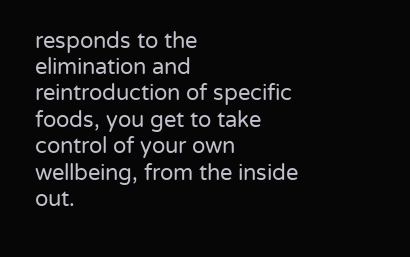responds to the elimination and reintroduction of specific foods, you get to take control of your own wellbeing, from the inside out.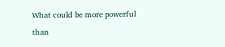What could be more powerful than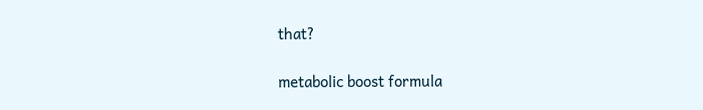that?

metabolic boost formula